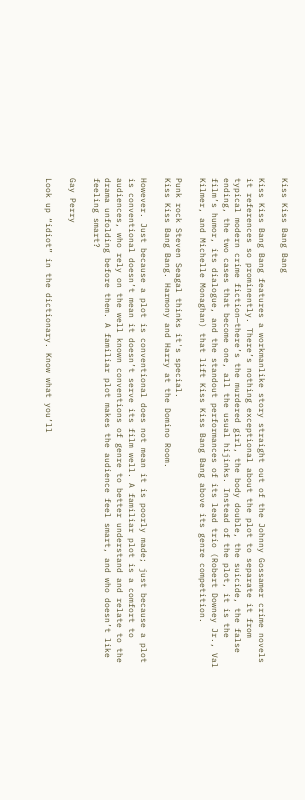Kiss Kiss Bang Bang

Kiss Kiss Bang Bang features a workmanlike story straight out of the Johnny Gossamer crime novels it references so prominently. There’s nothing exceptional about the plot to separate it from typical modern crime fiction—there’s the murdered girl, the body double, the suicide, the false ending, the two cases that become one, all the usual hijinks. Instead of the plot, it is the film’s humor, its dialogue, and the standout performances of its lead trio (Robert Downey Jr., Val Kilmer, and Michelle Monaghan) that lift Kiss Kiss Bang Bang above its genre competition.

Punk rock Steven Seagal thinks it's special.
Kiss Kiss Bang Bang. Harmony and Harry at the Domino Room.

However. Just because a plot is conventional does not mean it is poorly made; just because a plot is conventional doesn’t mean it doesn’t serve its film well. A familiar plot is a comfort to audiences, who rely on the well known conventions of genre to better understand and relate to the drama unfolding before them. A familiar plot makes the audience feel smart, and who doesn’t like feeling smart?

Gay Perry

Look up “idiot” in the dictionary. Know what you’ll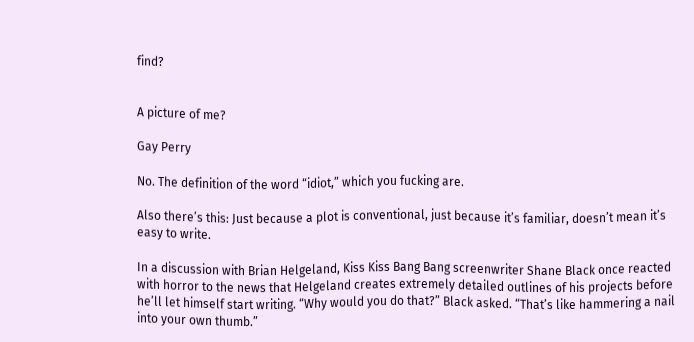find?


A picture of me?

Gay Perry

No. The definition of the word “idiot,” which you fucking are.

Also there’s this: Just because a plot is conventional, just because it’s familiar, doesn’t mean it’s easy to write.

In a discussion with Brian Helgeland, Kiss Kiss Bang Bang screenwriter Shane Black once reacted with horror to the news that Helgeland creates extremely detailed outlines of his projects before he’ll let himself start writing. “Why would you do that?” Black asked. “That’s like hammering a nail into your own thumb.”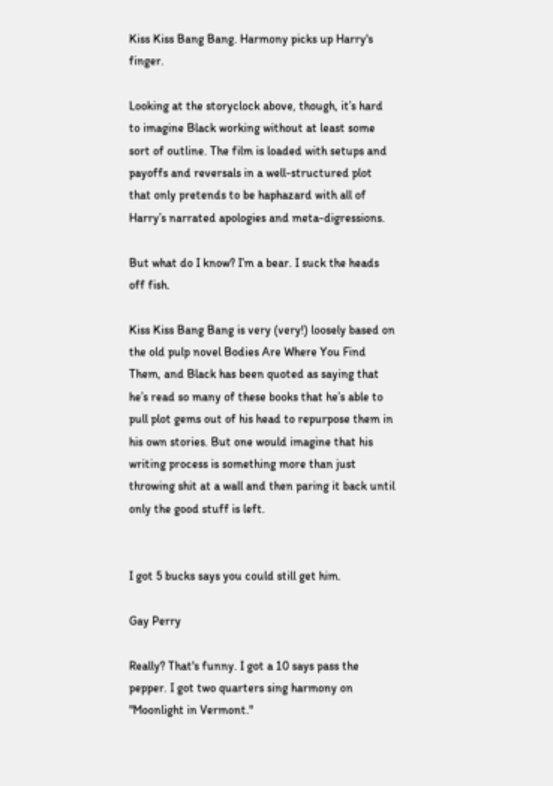Kiss Kiss Bang Bang. Harmony picks up Harry's finger.

Looking at the storyclock above, though, it’s hard to imagine Black working without at least some sort of outline. The film is loaded with setups and payoffs and reversals in a well-structured plot that only pretends to be haphazard with all of Harry’s narrated apologies and meta-digressions.

But what do I know? I’m a bear. I suck the heads off fish.

Kiss Kiss Bang Bang is very (very!) loosely based on the old pulp novel Bodies Are Where You Find Them, and Black has been quoted as saying that he’s read so many of these books that he’s able to pull plot gems out of his head to repurpose them in his own stories. But one would imagine that his writing process is something more than just throwing shit at a wall and then paring it back until only the good stuff is left.


I got 5 bucks says you could still get him.

Gay Perry

Really? That's funny. I got a 10 says pass the pepper. I got two quarters sing harmony on "Moonlight in Vermont."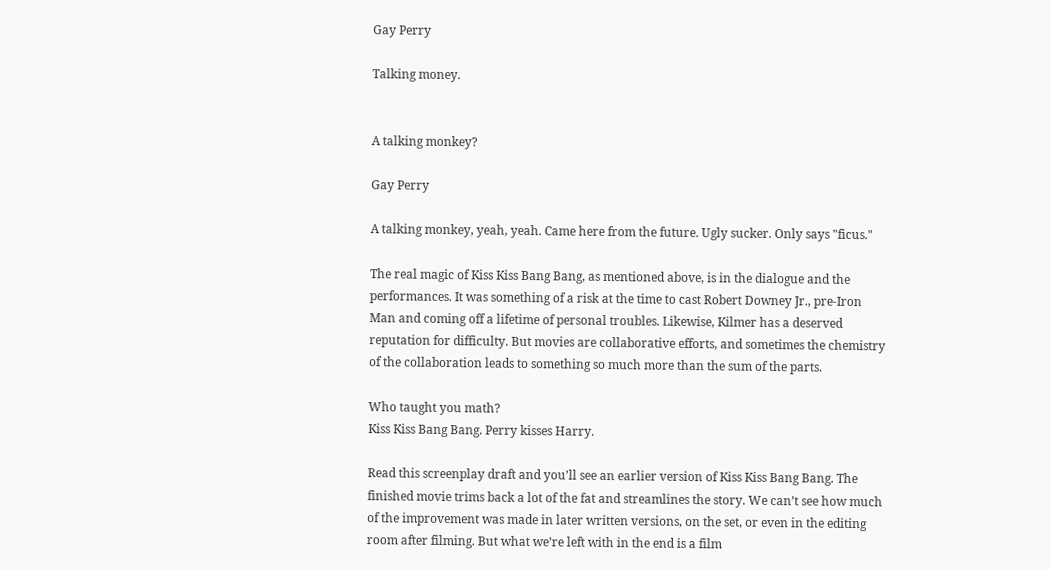Gay Perry

Talking money.


A talking monkey?

Gay Perry

A talking monkey, yeah, yeah. Came here from the future. Ugly sucker. Only says "ficus."

The real magic of Kiss Kiss Bang Bang, as mentioned above, is in the dialogue and the performances. It was something of a risk at the time to cast Robert Downey Jr., pre-Iron Man and coming off a lifetime of personal troubles. Likewise, Kilmer has a deserved reputation for difficulty. But movies are collaborative efforts, and sometimes the chemistry of the collaboration leads to something so much more than the sum of the parts.

Who taught you math?
Kiss Kiss Bang Bang. Perry kisses Harry.

Read this screenplay draft and you’ll see an earlier version of Kiss Kiss Bang Bang. The finished movie trims back a lot of the fat and streamlines the story. We can’t see how much of the improvement was made in later written versions, on the set, or even in the editing room after filming. But what we’re left with in the end is a film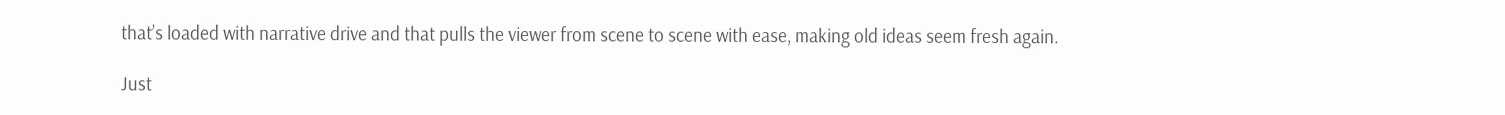that’s loaded with narrative drive and that pulls the viewer from scene to scene with ease, making old ideas seem fresh again.

Just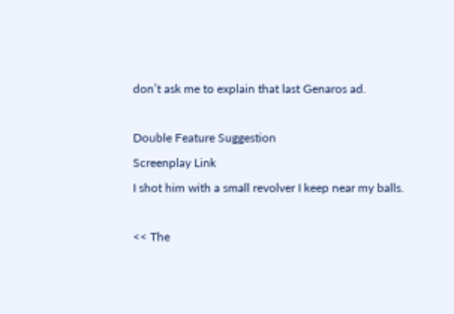don’t ask me to explain that last Genaros ad.

Double Feature Suggestion
Screenplay Link
I shot him with a small revolver I keep near my balls.

<< The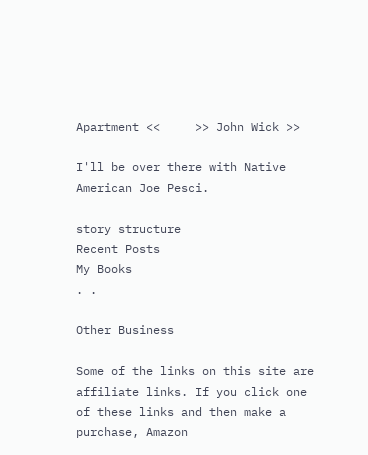Apartment <<     >> John Wick >>

I'll be over there with Native American Joe Pesci.

story structure
Recent Posts
My Books
. .

Other Business

Some of the links on this site are affiliate links. If you click one of these links and then make a purchase, Amazon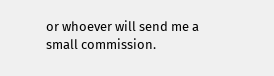or whoever will send me a small commission.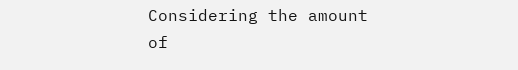Considering the amount of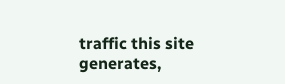traffic this site generates,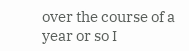over the course of a year or so I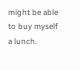might be able to buy myself a lunch.